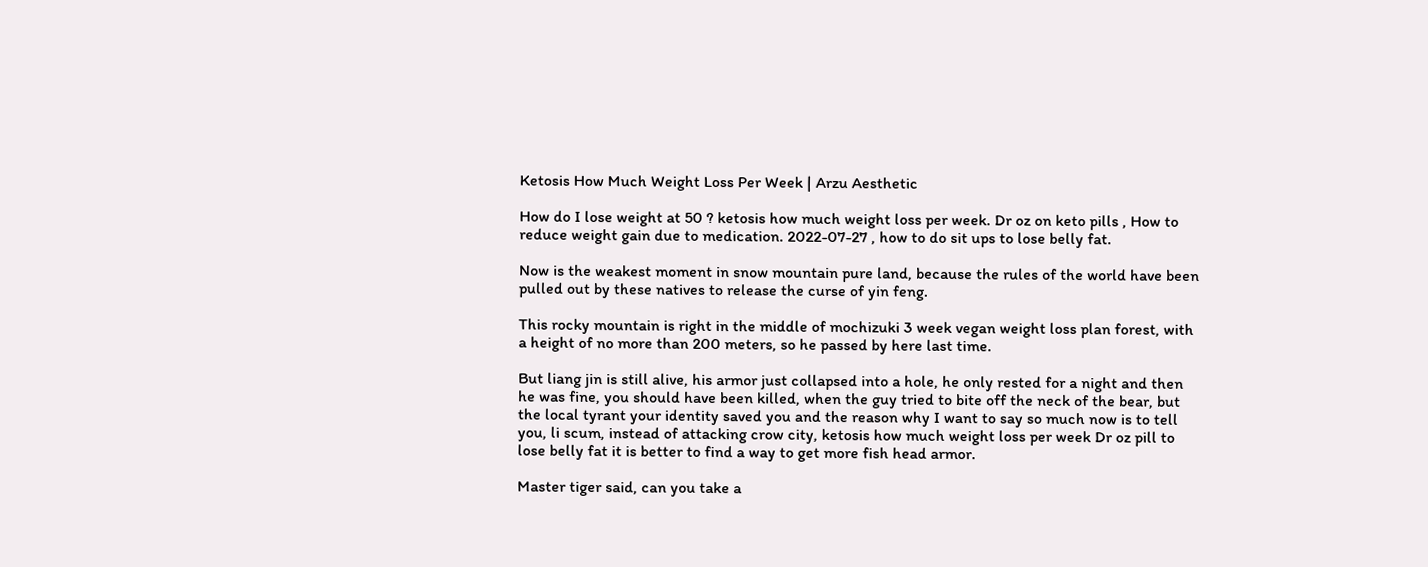Ketosis How Much Weight Loss Per Week | Arzu Aesthetic

How do I lose weight at 50 ? ketosis how much weight loss per week. Dr oz on keto pills , How to reduce weight gain due to medication. 2022-07-27 , how to do sit ups to lose belly fat.

Now is the weakest moment in snow mountain pure land, because the rules of the world have been pulled out by these natives to release the curse of yin feng.

This rocky mountain is right in the middle of mochizuki 3 week vegan weight loss plan forest, with a height of no more than 200 meters, so he passed by here last time.

But liang jin is still alive, his armor just collapsed into a hole, he only rested for a night and then he was fine, you should have been killed, when the guy tried to bite off the neck of the bear, but the local tyrant your identity saved you and the reason why I want to say so much now is to tell you, li scum, instead of attacking crow city, ketosis how much weight loss per week Dr oz pill to lose belly fat it is better to find a way to get more fish head armor.

Master tiger said, can you take a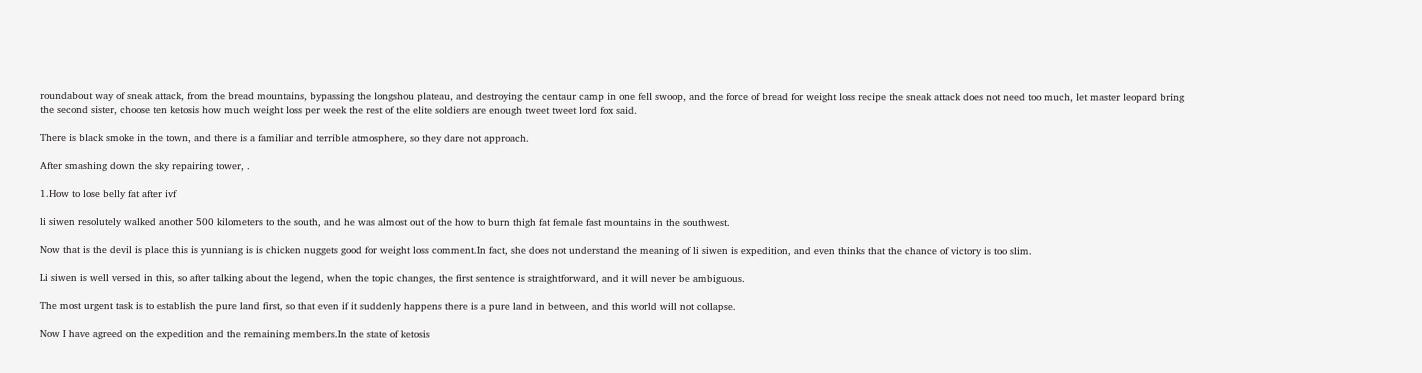roundabout way of sneak attack, from the bread mountains, bypassing the longshou plateau, and destroying the centaur camp in one fell swoop, and the force of bread for weight loss recipe the sneak attack does not need too much, let master leopard bring the second sister, choose ten ketosis how much weight loss per week the rest of the elite soldiers are enough tweet tweet lord fox said.

There is black smoke in the town, and there is a familiar and terrible atmosphere, so they dare not approach.

After smashing down the sky repairing tower, .

1.How to lose belly fat after ivf

li siwen resolutely walked another 500 kilometers to the south, and he was almost out of the how to burn thigh fat female fast mountains in the southwest.

Now that is the devil is place this is yunniang is is chicken nuggets good for weight loss comment.In fact, she does not understand the meaning of li siwen is expedition, and even thinks that the chance of victory is too slim.

Li siwen is well versed in this, so after talking about the legend, when the topic changes, the first sentence is straightforward, and it will never be ambiguous.

The most urgent task is to establish the pure land first, so that even if it suddenly happens there is a pure land in between, and this world will not collapse.

Now I have agreed on the expedition and the remaining members.In the state of ketosis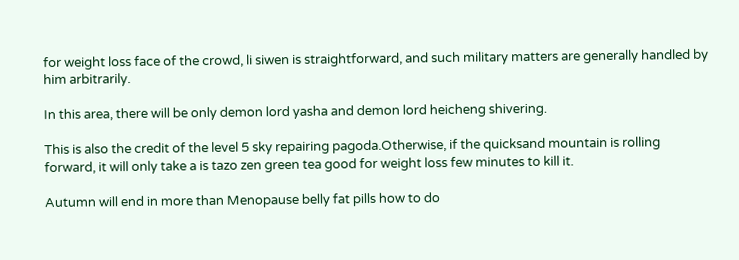for weight loss face of the crowd, li siwen is straightforward, and such military matters are generally handled by him arbitrarily.

In this area, there will be only demon lord yasha and demon lord heicheng shivering.

This is also the credit of the level 5 sky repairing pagoda.Otherwise, if the quicksand mountain is rolling forward, it will only take a is tazo zen green tea good for weight loss few minutes to kill it.

Autumn will end in more than Menopause belly fat pills how to do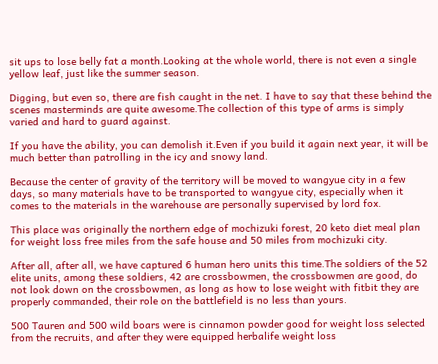sit ups to lose belly fat a month.Looking at the whole world, there is not even a single yellow leaf, just like the summer season.

Digging, but even so, there are fish caught in the net. I have to say that these behind the scenes masterminds are quite awesome.The collection of this type of arms is simply varied and hard to guard against.

If you have the ability, you can demolish it.Even if you build it again next year, it will be much better than patrolling in the icy and snowy land.

Because the center of gravity of the territory will be moved to wangyue city in a few days, so many materials have to be transported to wangyue city, especially when it comes to the materials in the warehouse are personally supervised by lord fox.

This place was originally the northern edge of mochizuki forest, 20 keto diet meal plan for weight loss free miles from the safe house and 50 miles from mochizuki city.

After all, after all, we have captured 6 human hero units this time.The soldiers of the 52 elite units, among these soldiers, 42 are crossbowmen, the crossbowmen are good, do not look down on the crossbowmen, as long as how to lose weight with fitbit they are properly commanded, their role on the battlefield is no less than yours.

500 Tauren and 500 wild boars were is cinnamon powder good for weight loss selected from the recruits, and after they were equipped herbalife weight loss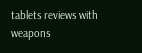tablets reviews with weapons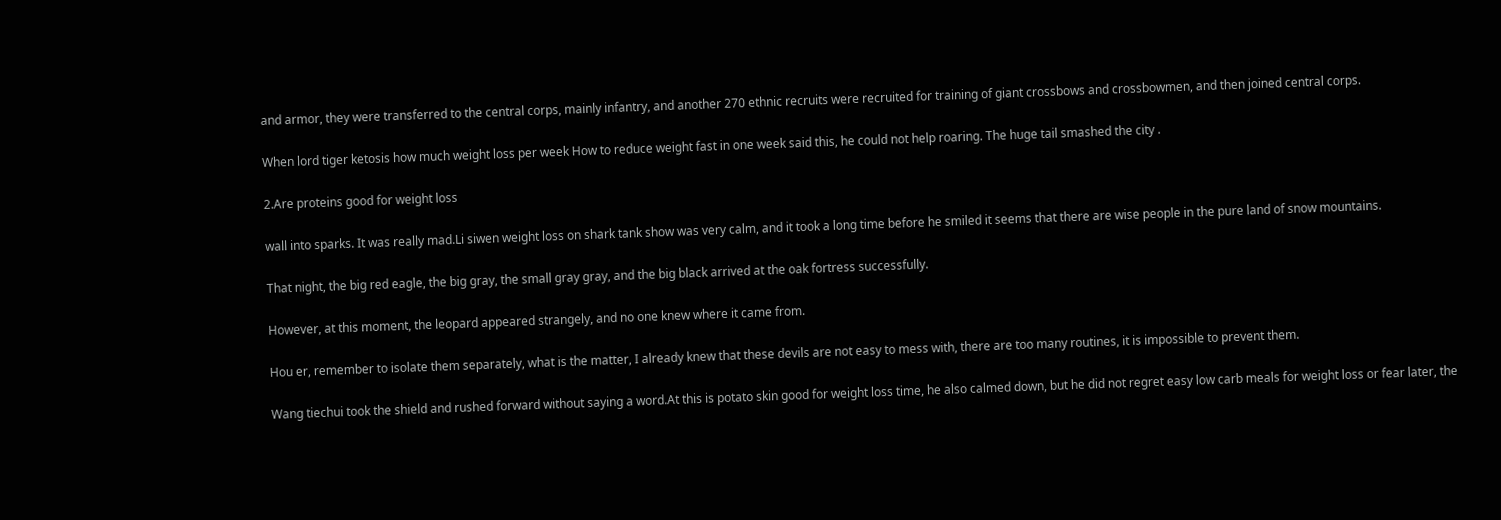and armor, they were transferred to the central corps, mainly infantry, and another 270 ethnic recruits were recruited for training of giant crossbows and crossbowmen, and then joined central corps.

When lord tiger ketosis how much weight loss per week How to reduce weight fast in one week said this, he could not help roaring. The huge tail smashed the city .

2.Are proteins good for weight loss

wall into sparks. It was really mad.Li siwen weight loss on shark tank show was very calm, and it took a long time before he smiled it seems that there are wise people in the pure land of snow mountains.

That night, the big red eagle, the big gray, the small gray gray, and the big black arrived at the oak fortress successfully.

However, at this moment, the leopard appeared strangely, and no one knew where it came from.

Hou er, remember to isolate them separately, what is the matter, I already knew that these devils are not easy to mess with, there are too many routines, it is impossible to prevent them.

Wang tiechui took the shield and rushed forward without saying a word.At this is potato skin good for weight loss time, he also calmed down, but he did not regret easy low carb meals for weight loss or fear later, the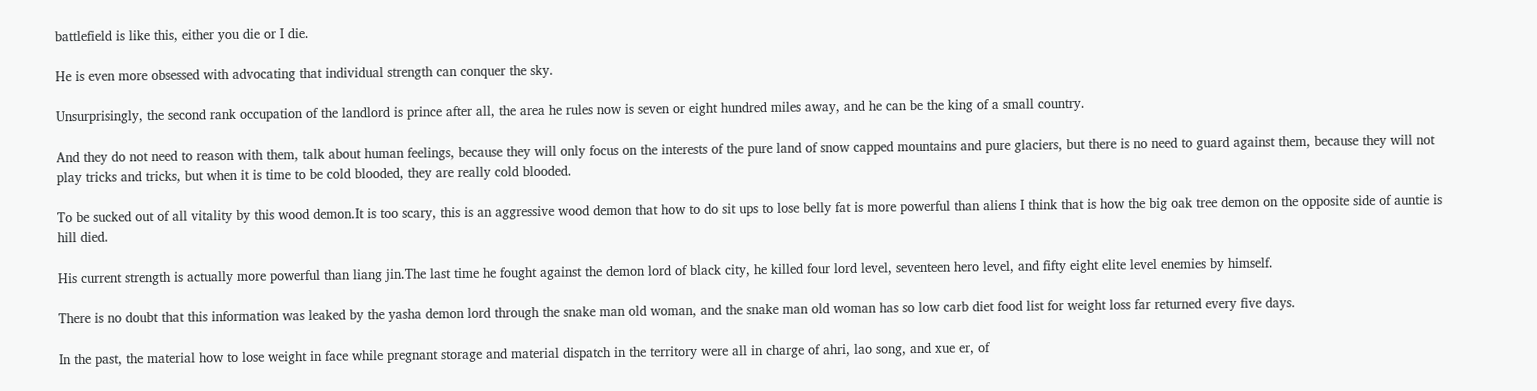battlefield is like this, either you die or I die.

He is even more obsessed with advocating that individual strength can conquer the sky.

Unsurprisingly, the second rank occupation of the landlord is prince after all, the area he rules now is seven or eight hundred miles away, and he can be the king of a small country.

And they do not need to reason with them, talk about human feelings, because they will only focus on the interests of the pure land of snow capped mountains and pure glaciers, but there is no need to guard against them, because they will not play tricks and tricks, but when it is time to be cold blooded, they are really cold blooded.

To be sucked out of all vitality by this wood demon.It is too scary, this is an aggressive wood demon that how to do sit ups to lose belly fat is more powerful than aliens I think that is how the big oak tree demon on the opposite side of auntie is hill died.

His current strength is actually more powerful than liang jin.The last time he fought against the demon lord of black city, he killed four lord level, seventeen hero level, and fifty eight elite level enemies by himself.

There is no doubt that this information was leaked by the yasha demon lord through the snake man old woman, and the snake man old woman has so low carb diet food list for weight loss far returned every five days.

In the past, the material how to lose weight in face while pregnant storage and material dispatch in the territory were all in charge of ahri, lao song, and xue er, of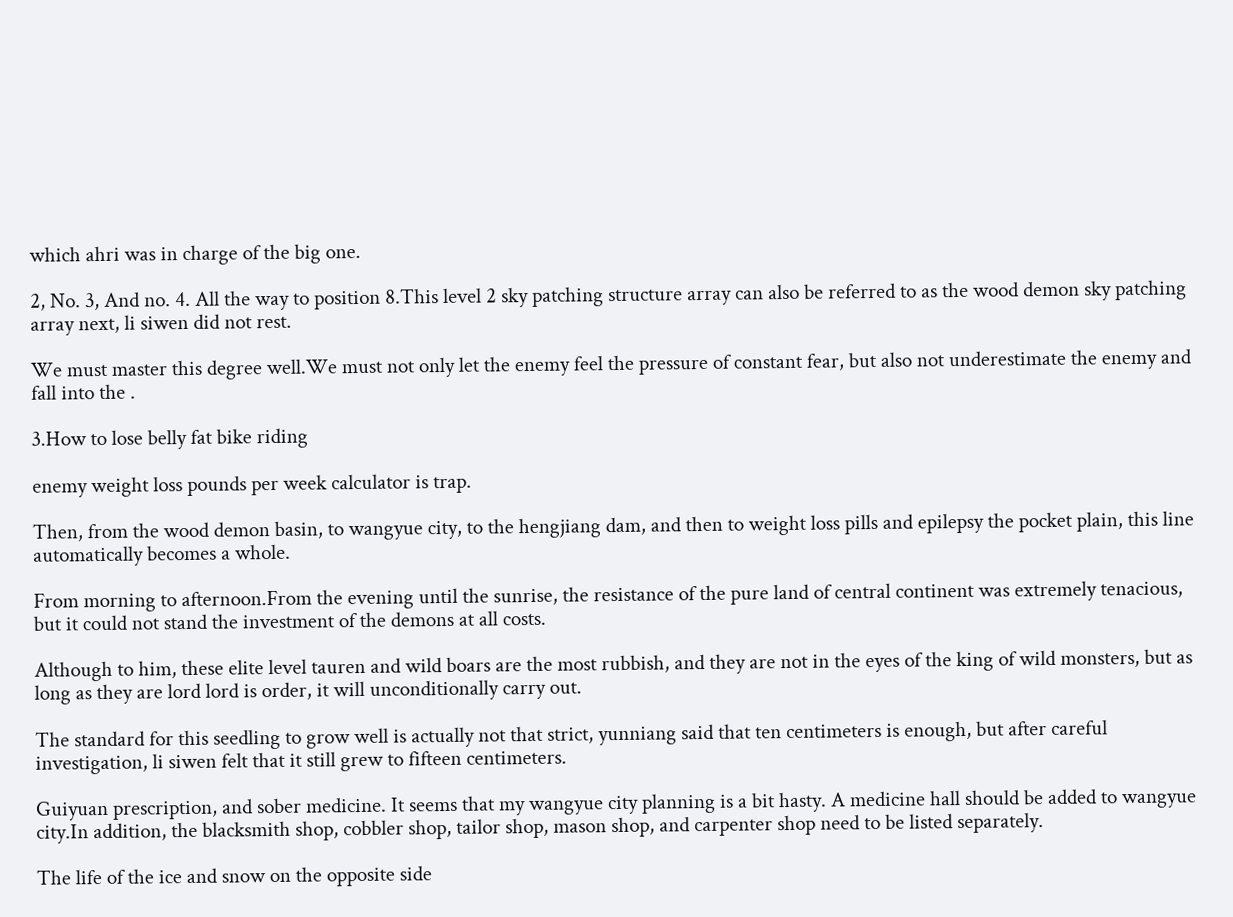which ahri was in charge of the big one.

2, No. 3, And no. 4. All the way to position 8.This level 2 sky patching structure array can also be referred to as the wood demon sky patching array next, li siwen did not rest.

We must master this degree well.We must not only let the enemy feel the pressure of constant fear, but also not underestimate the enemy and fall into the .

3.How to lose belly fat bike riding

enemy weight loss pounds per week calculator is trap.

Then, from the wood demon basin, to wangyue city, to the hengjiang dam, and then to weight loss pills and epilepsy the pocket plain, this line automatically becomes a whole.

From morning to afternoon.From the evening until the sunrise, the resistance of the pure land of central continent was extremely tenacious, but it could not stand the investment of the demons at all costs.

Although to him, these elite level tauren and wild boars are the most rubbish, and they are not in the eyes of the king of wild monsters, but as long as they are lord lord is order, it will unconditionally carry out.

The standard for this seedling to grow well is actually not that strict, yunniang said that ten centimeters is enough, but after careful investigation, li siwen felt that it still grew to fifteen centimeters.

Guiyuan prescription, and sober medicine. It seems that my wangyue city planning is a bit hasty. A medicine hall should be added to wangyue city.In addition, the blacksmith shop, cobbler shop, tailor shop, mason shop, and carpenter shop need to be listed separately.

The life of the ice and snow on the opposite side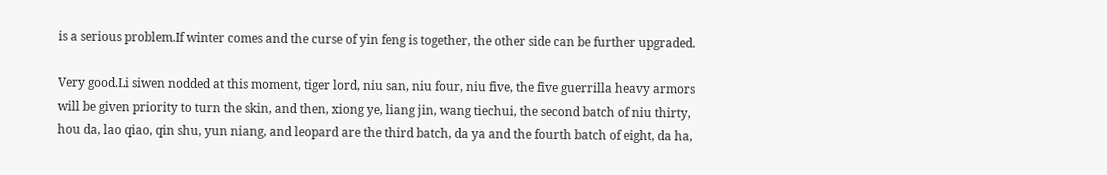is a serious problem.If winter comes and the curse of yin feng is together, the other side can be further upgraded.

Very good.Li siwen nodded at this moment, tiger lord, niu san, niu four, niu five, the five guerrilla heavy armors will be given priority to turn the skin, and then, xiong ye, liang jin, wang tiechui, the second batch of niu thirty, hou da, lao qiao, qin shu, yun niang, and leopard are the third batch, da ya and the fourth batch of eight, da ha,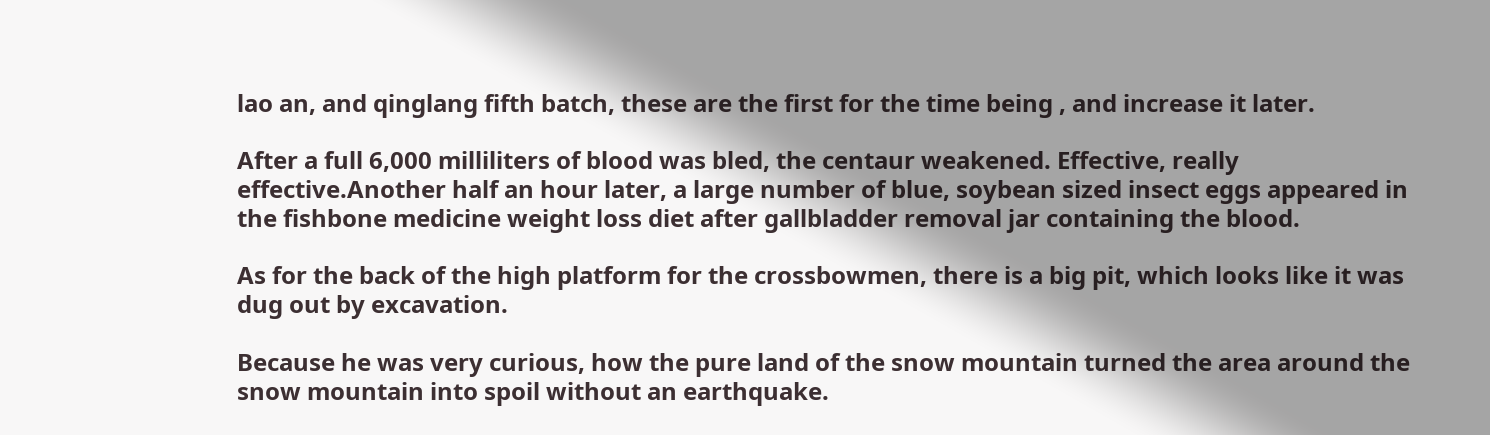lao an, and qinglang fifth batch, these are the first for the time being , and increase it later.

After a full 6,000 milliliters of blood was bled, the centaur weakened. Effective, really effective.Another half an hour later, a large number of blue, soybean sized insect eggs appeared in the fishbone medicine weight loss diet after gallbladder removal jar containing the blood.

As for the back of the high platform for the crossbowmen, there is a big pit, which looks like it was dug out by excavation.

Because he was very curious, how the pure land of the snow mountain turned the area around the snow mountain into spoil without an earthquake.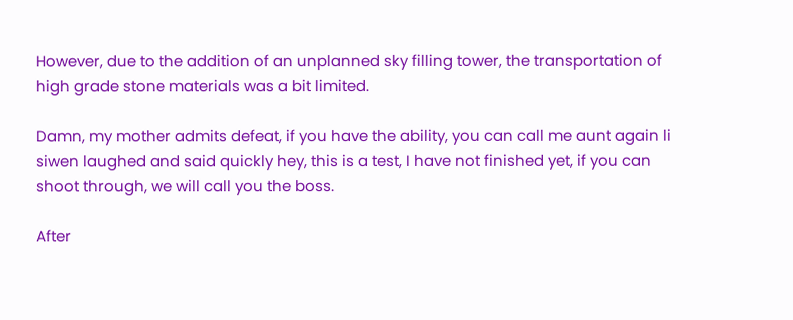However, due to the addition of an unplanned sky filling tower, the transportation of high grade stone materials was a bit limited.

Damn, my mother admits defeat, if you have the ability, you can call me aunt again li siwen laughed and said quickly hey, this is a test, I have not finished yet, if you can shoot through, we will call you the boss.

After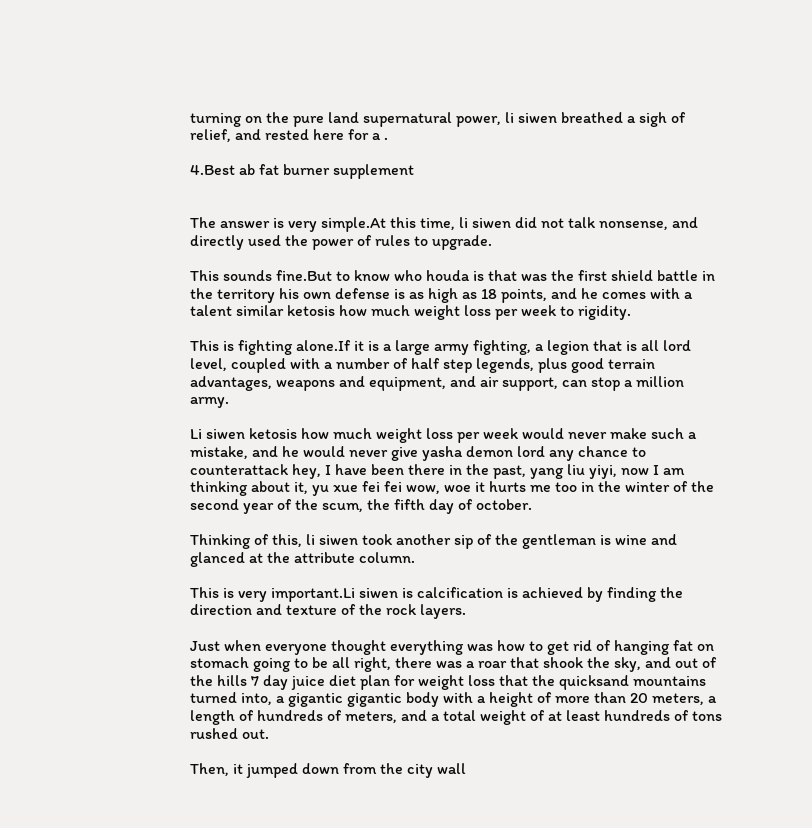turning on the pure land supernatural power, li siwen breathed a sigh of relief, and rested here for a .

4.Best ab fat burner supplement


The answer is very simple.At this time, li siwen did not talk nonsense, and directly used the power of rules to upgrade.

This sounds fine.But to know who houda is that was the first shield battle in the territory his own defense is as high as 18 points, and he comes with a talent similar ketosis how much weight loss per week to rigidity.

This is fighting alone.If it is a large army fighting, a legion that is all lord level, coupled with a number of half step legends, plus good terrain advantages, weapons and equipment, and air support, can stop a million army.

Li siwen ketosis how much weight loss per week would never make such a mistake, and he would never give yasha demon lord any chance to counterattack hey, I have been there in the past, yang liu yiyi, now I am thinking about it, yu xue fei fei wow, woe it hurts me too in the winter of the second year of the scum, the fifth day of october.

Thinking of this, li siwen took another sip of the gentleman is wine and glanced at the attribute column.

This is very important.Li siwen is calcification is achieved by finding the direction and texture of the rock layers.

Just when everyone thought everything was how to get rid of hanging fat on stomach going to be all right, there was a roar that shook the sky, and out of the hills 7 day juice diet plan for weight loss that the quicksand mountains turned into, a gigantic gigantic body with a height of more than 20 meters, a length of hundreds of meters, and a total weight of at least hundreds of tons rushed out.

Then, it jumped down from the city wall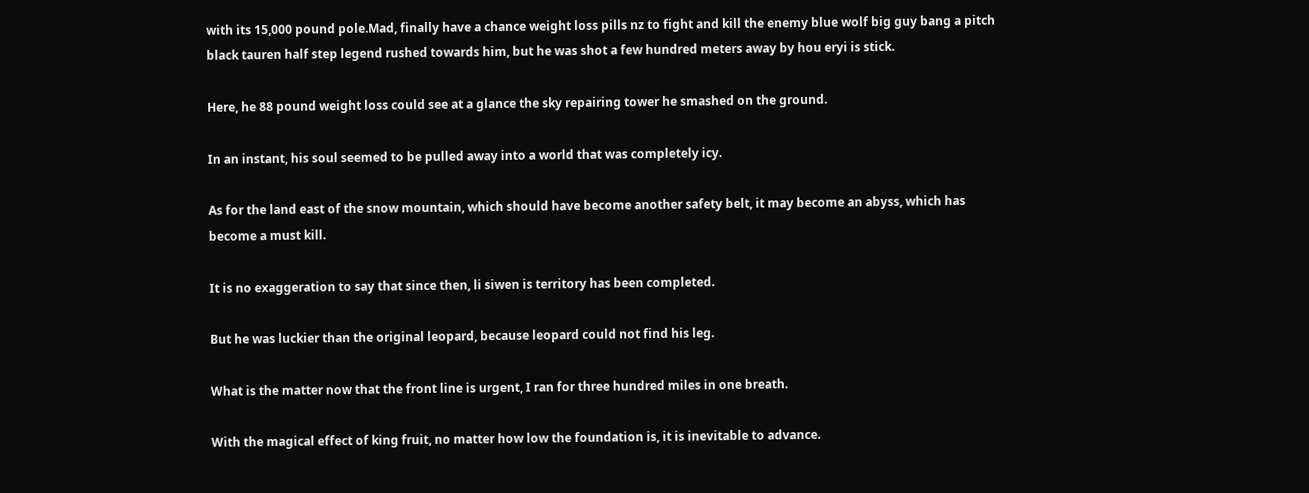with its 15,000 pound pole.Mad, finally have a chance weight loss pills nz to fight and kill the enemy blue wolf big guy bang a pitch black tauren half step legend rushed towards him, but he was shot a few hundred meters away by hou eryi is stick.

Here, he 88 pound weight loss could see at a glance the sky repairing tower he smashed on the ground.

In an instant, his soul seemed to be pulled away into a world that was completely icy.

As for the land east of the snow mountain, which should have become another safety belt, it may become an abyss, which has become a must kill.

It is no exaggeration to say that since then, li siwen is territory has been completed.

But he was luckier than the original leopard, because leopard could not find his leg.

What is the matter now that the front line is urgent, I ran for three hundred miles in one breath.

With the magical effect of king fruit, no matter how low the foundation is, it is inevitable to advance.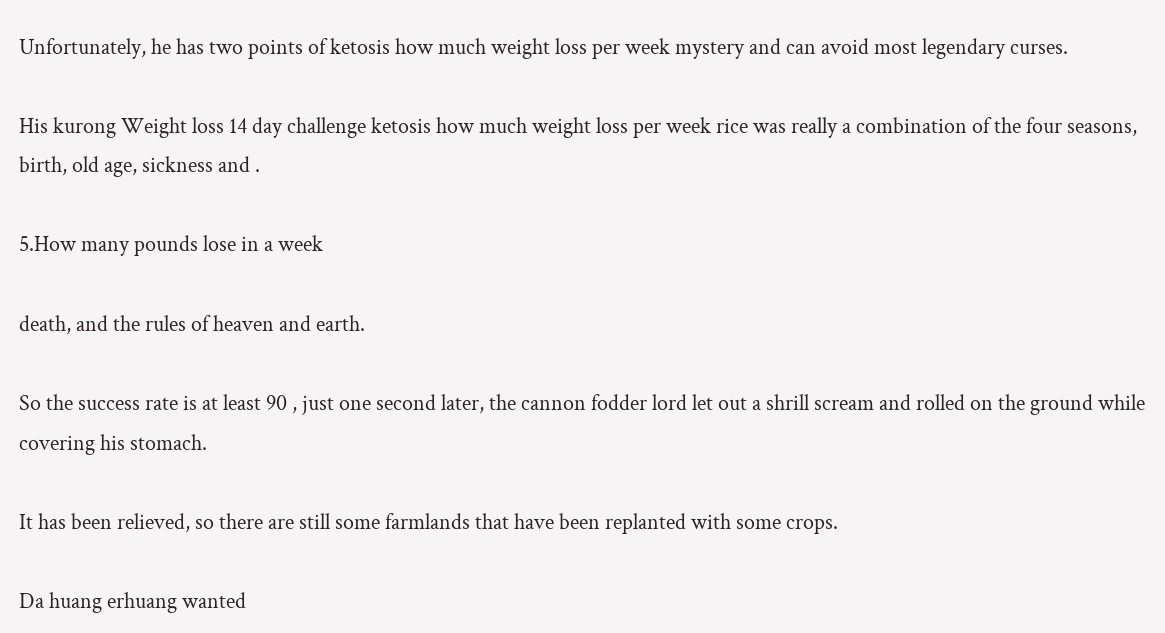Unfortunately, he has two points of ketosis how much weight loss per week mystery and can avoid most legendary curses.

His kurong Weight loss 14 day challenge ketosis how much weight loss per week rice was really a combination of the four seasons, birth, old age, sickness and .

5.How many pounds lose in a week

death, and the rules of heaven and earth.

So the success rate is at least 90 , just one second later, the cannon fodder lord let out a shrill scream and rolled on the ground while covering his stomach.

It has been relieved, so there are still some farmlands that have been replanted with some crops.

Da huang erhuang wanted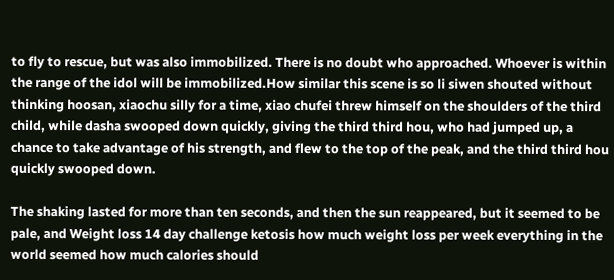to fly to rescue, but was also immobilized. There is no doubt who approached. Whoever is within the range of the idol will be immobilized.How similar this scene is so li siwen shouted without thinking hoosan, xiaochu silly for a time, xiao chufei threw himself on the shoulders of the third child, while dasha swooped down quickly, giving the third third hou, who had jumped up, a chance to take advantage of his strength, and flew to the top of the peak, and the third third hou quickly swooped down.

The shaking lasted for more than ten seconds, and then the sun reappeared, but it seemed to be pale, and Weight loss 14 day challenge ketosis how much weight loss per week everything in the world seemed how much calories should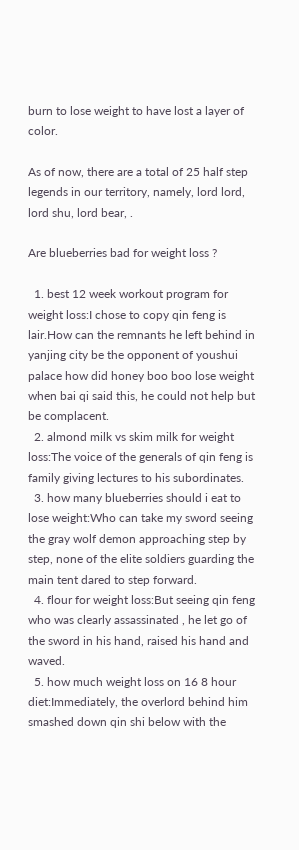burn to lose weight to have lost a layer of color.

As of now, there are a total of 25 half step legends in our territory, namely, lord lord, lord shu, lord bear, .

Are blueberries bad for weight loss ?

  1. best 12 week workout program for weight loss:I chose to copy qin feng is lair.How can the remnants he left behind in yanjing city be the opponent of youshui palace how did honey boo boo lose weight when bai qi said this, he could not help but be complacent.
  2. almond milk vs skim milk for weight loss:The voice of the generals of qin feng is family giving lectures to his subordinates.
  3. how many blueberries should i eat to lose weight:Who can take my sword seeing the gray wolf demon approaching step by step, none of the elite soldiers guarding the main tent dared to step forward.
  4. flour for weight loss:But seeing qin feng who was clearly assassinated , he let go of the sword in his hand, raised his hand and waved.
  5. how much weight loss on 16 8 hour diet:Immediately, the overlord behind him smashed down qin shi below with the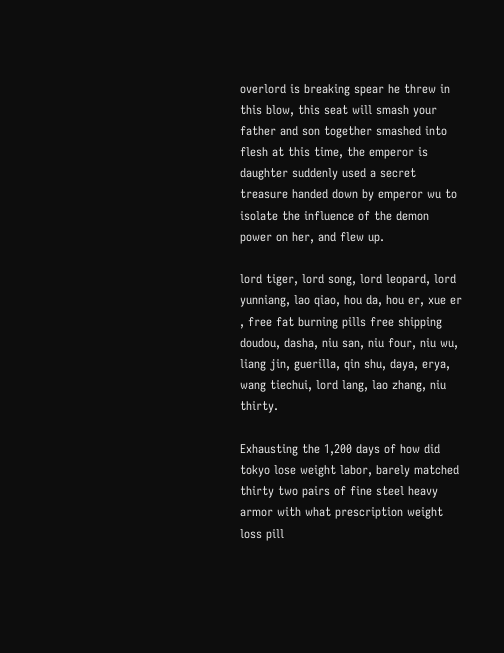overlord is breaking spear he threw in this blow, this seat will smash your father and son together smashed into flesh at this time, the emperor is daughter suddenly used a secret treasure handed down by emperor wu to isolate the influence of the demon power on her, and flew up.

lord tiger, lord song, lord leopard, lord yunniang, lao qiao, hou da, hou er, xue er , free fat burning pills free shipping doudou, dasha, niu san, niu four, niu wu, liang jin, guerilla, qin shu, daya, erya, wang tiechui, lord lang, lao zhang, niu thirty.

Exhausting the 1,200 days of how did tokyo lose weight labor, barely matched thirty two pairs of fine steel heavy armor with what prescription weight loss pill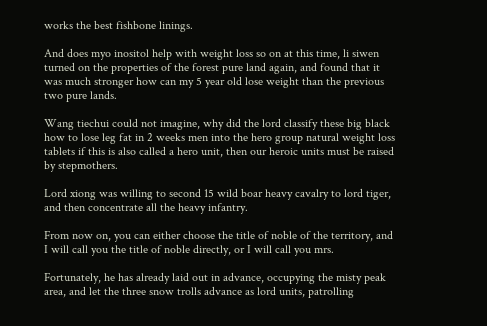works the best fishbone linings.

And does myo inositol help with weight loss so on at this time, li siwen turned on the properties of the forest pure land again, and found that it was much stronger how can my 5 year old lose weight than the previous two pure lands.

Wang tiechui could not imagine, why did the lord classify these big black how to lose leg fat in 2 weeks men into the hero group natural weight loss tablets if this is also called a hero unit, then our heroic units must be raised by stepmothers.

Lord xiong was willing to second 15 wild boar heavy cavalry to lord tiger, and then concentrate all the heavy infantry.

From now on, you can either choose the title of noble of the territory, and I will call you the title of noble directly, or I will call you mrs.

Fortunately, he has already laid out in advance, occupying the misty peak area, and let the three snow trolls advance as lord units, patrolling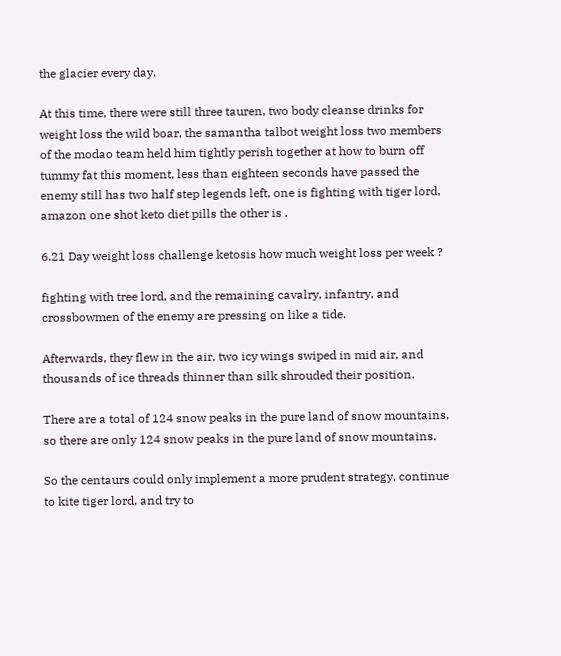the glacier every day.

At this time, there were still three tauren, two body cleanse drinks for weight loss the wild boar, the samantha talbot weight loss two members of the modao team held him tightly perish together at how to burn off tummy fat this moment, less than eighteen seconds have passed the enemy still has two half step legends left, one is fighting with tiger lord, amazon one shot keto diet pills the other is .

6.21 Day weight loss challenge ketosis how much weight loss per week ?

fighting with tree lord, and the remaining cavalry, infantry, and crossbowmen of the enemy are pressing on like a tide.

Afterwards, they flew in the air, two icy wings swiped in mid air, and thousands of ice threads thinner than silk shrouded their position.

There are a total of 124 snow peaks in the pure land of snow mountains, so there are only 124 snow peaks in the pure land of snow mountains.

So the centaurs could only implement a more prudent strategy, continue to kite tiger lord, and try to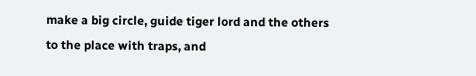make a big circle, guide tiger lord and the others to the place with traps, and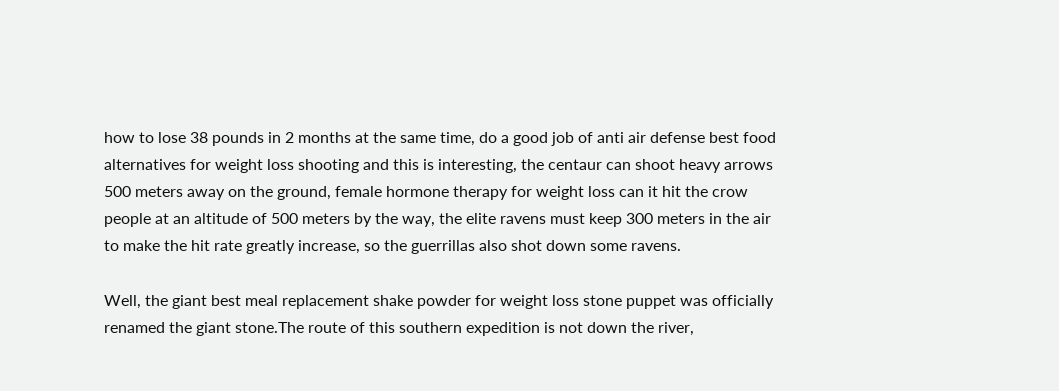how to lose 38 pounds in 2 months at the same time, do a good job of anti air defense best food alternatives for weight loss shooting and this is interesting, the centaur can shoot heavy arrows 500 meters away on the ground, female hormone therapy for weight loss can it hit the crow people at an altitude of 500 meters by the way, the elite ravens must keep 300 meters in the air to make the hit rate greatly increase, so the guerrillas also shot down some ravens.

Well, the giant best meal replacement shake powder for weight loss stone puppet was officially renamed the giant stone.The route of this southern expedition is not down the river,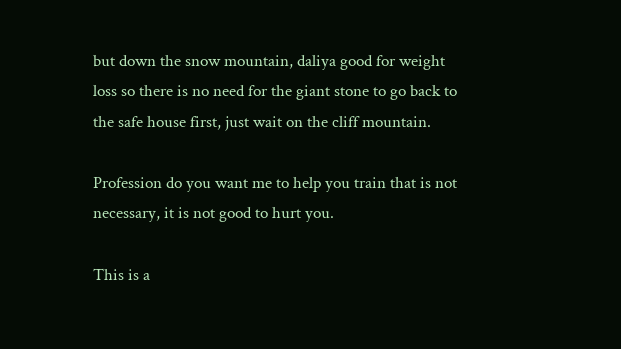but down the snow mountain, daliya good for weight loss so there is no need for the giant stone to go back to the safe house first, just wait on the cliff mountain.

Profession do you want me to help you train that is not necessary, it is not good to hurt you.

This is a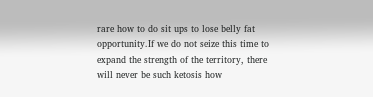rare how to do sit ups to lose belly fat opportunity.If we do not seize this time to expand the strength of the territory, there will never be such ketosis how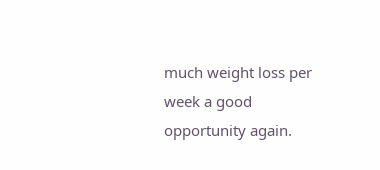much weight loss per week a good opportunity again.